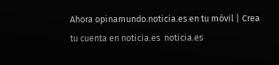Ahora opinamundo.noticia.es en tu móvil | Crea tu cuenta en noticia.es  noticia.es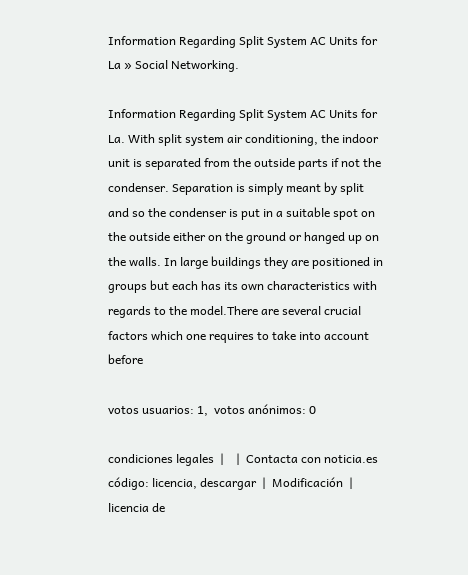Information Regarding Split System AC Units for La » Social Networking.

Information Regarding Split System AC Units for La. With split system air conditioning, the indoor unit is separated from the outside parts if not the condenser. Separation is simply meant by split and so the condenser is put in a suitable spot on the outside either on the ground or hanged up on the walls. In large buildings they are positioned in groups but each has its own characteristics with regards to the model.There are several crucial factors which one requires to take into account before

votos usuarios: 1,  votos anónimos: 0

condiciones legales  |    |  Contacta con noticia.es
código: licencia, descargar  |  Modificación  |  licencia de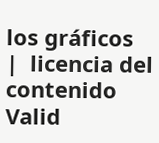los gráficos   |  licencia del contenido
Valid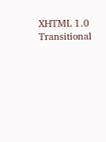XHTML 1.0 Transitional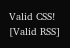Valid CSS!   [Valid RSS]